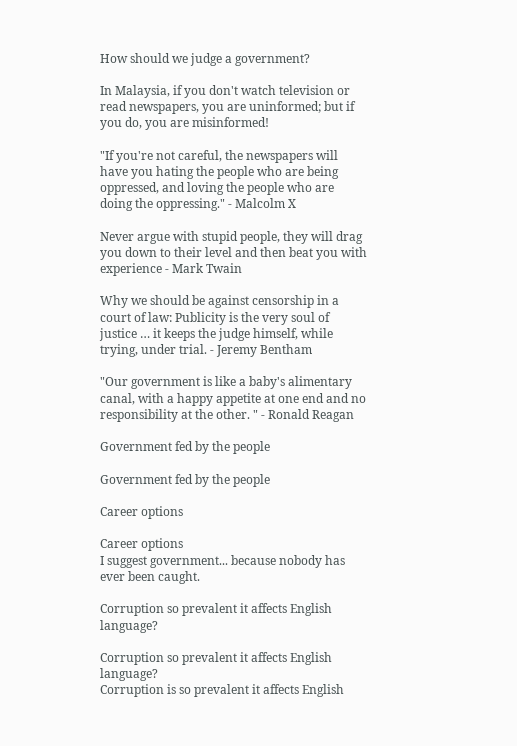How should we judge a government?

In Malaysia, if you don't watch television or read newspapers, you are uninformed; but if you do, you are misinformed!

"If you're not careful, the newspapers will have you hating the people who are being oppressed, and loving the people who are doing the oppressing." - Malcolm X

Never argue with stupid people, they will drag you down to their level and then beat you with experience - Mark Twain

Why we should be against censorship in a court of law: Publicity is the very soul of justice … it keeps the judge himself, while trying, under trial. - Jeremy Bentham

"Our government is like a baby's alimentary canal, with a happy appetite at one end and no
responsibility at the other. " - Ronald Reagan

Government fed by the people

Government fed by the people

Career options

Career options
I suggest government... because nobody has ever been caught.

Corruption so prevalent it affects English language?

Corruption so prevalent it affects English language?
Corruption is so prevalent it affects English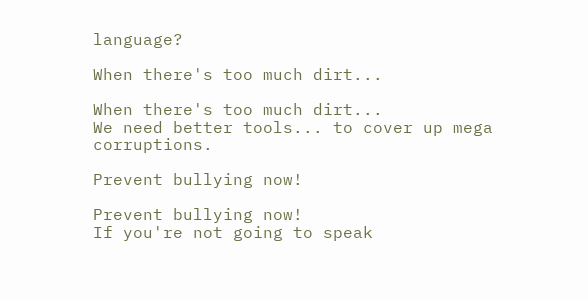language?

When there's too much dirt...

When there's too much dirt...
We need better tools... to cover up mega corruptions.

Prevent bullying now!

Prevent bullying now!
If you're not going to speak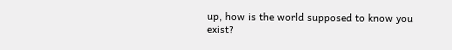up, how is the world supposed to know you exist?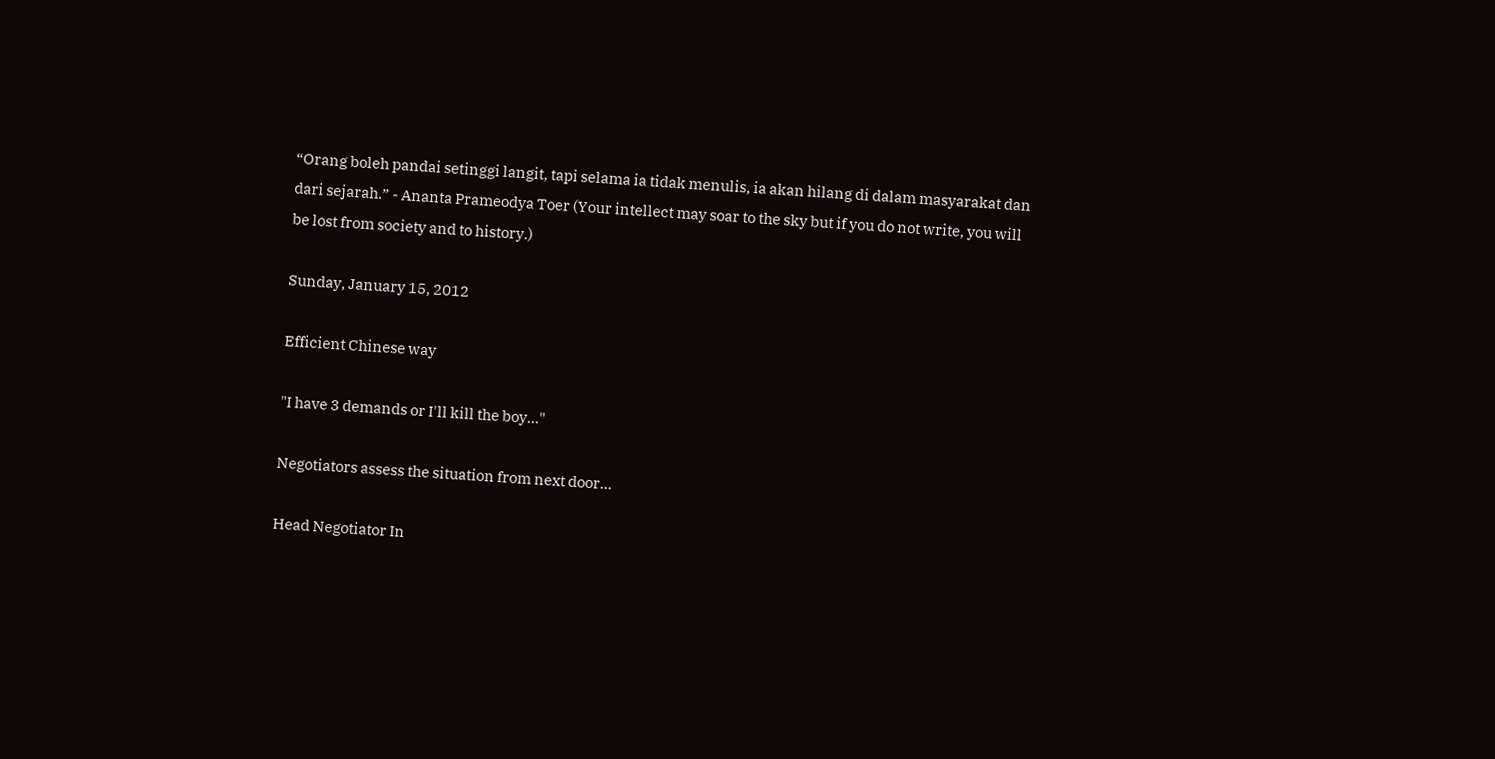“Orang boleh pandai setinggi langit, tapi selama ia tidak menulis, ia akan hilang di dalam masyarakat dan dari sejarah.” - Ananta Prameodya Toer (Your intellect may soar to the sky but if you do not write, you will be lost from society and to history.)

Sunday, January 15, 2012

Efficient Chinese way

"I have 3 demands or I'll kill the boy..."

Negotiators assess the situation from next door...

Head Negotiator In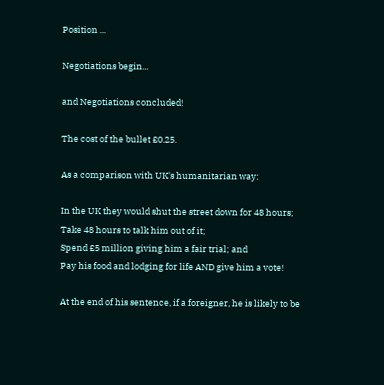Position ...

Negotiations begin...

and Negotiations concluded!

The cost of the bullet £0.25.

As a comparison with UK's humanitarian way:

In the UK they would shut the street down for 48 hours;
Take 48 hours to talk him out of it;
Spend £5 million giving him a fair trial; and
Pay his food and lodging for life AND give him a vote!

At the end of his sentence, if a foreigner, he is likely to be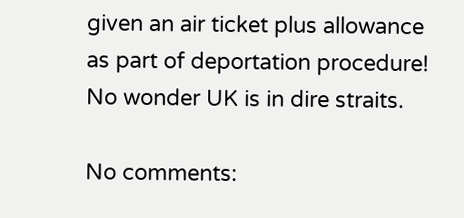given an air ticket plus allowance as part of deportation procedure! No wonder UK is in dire straits.

No comments: